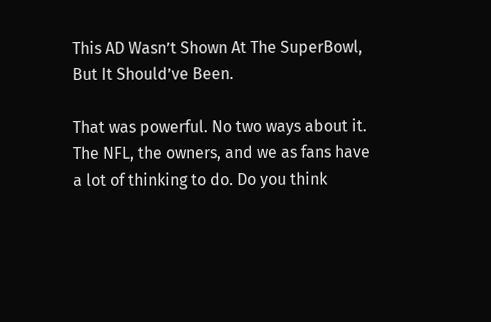This AD Wasn’t Shown At The SuperBowl, But It Should’ve Been.

That was powerful. No two ways about it. The NFL, the owners, and we as fans have a lot of thinking to do. Do you think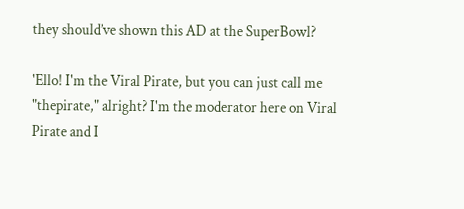they should’ve shown this AD at the SuperBowl?

'Ello! I'm the Viral Pirate, but you can just call me "thepirate," alright? I'm the moderator here on Viral Pirate and I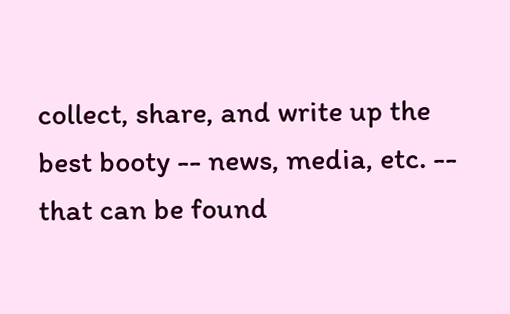collect, share, and write up the best booty -- news, media, etc. -- that can be found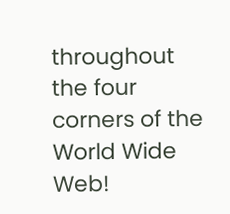throughout the four corners of the World Wide Web!